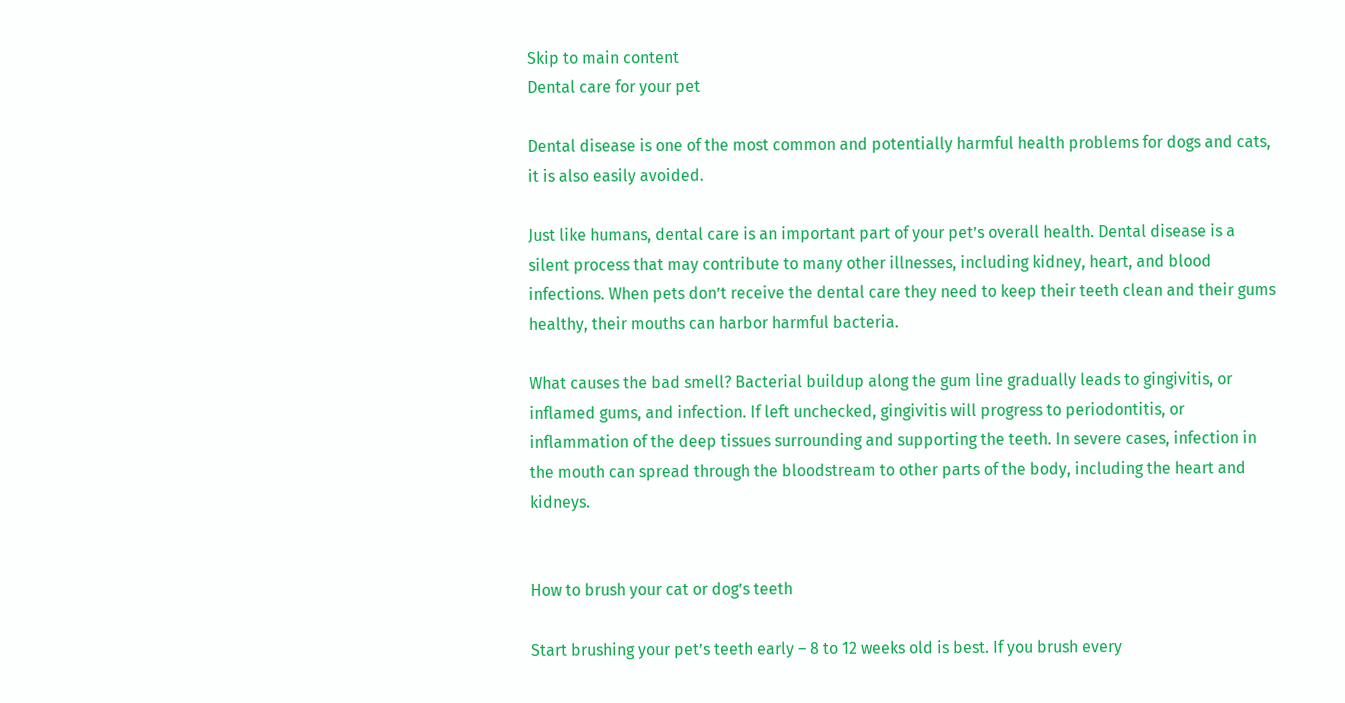Skip to main content
Dental care for your pet

Dental disease is one of the most common and potentially harmful health problems for dogs and cats, it is also easily avoided.

Just like humans, dental care is an important part of your pet’s overall health. Dental disease is a silent process that may contribute to many other illnesses, including kidney, heart, and blood infections. When pets don’t receive the dental care they need to keep their teeth clean and their gums healthy, their mouths can harbor harmful bacteria.

What causes the bad smell? Bacterial buildup along the gum line gradually leads to gingivitis, or inflamed gums, and infection. If left unchecked, gingivitis will progress to periodontitis, or inflammation of the deep tissues surrounding and supporting the teeth. In severe cases, infection in the mouth can spread through the bloodstream to other parts of the body, including the heart and kidneys.


How to brush your cat or dog’s teeth

Start brushing your pet’s teeth early – 8 to 12 weeks old is best. If you brush every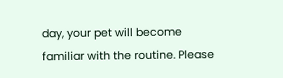day, your pet will become familiar with the routine. Please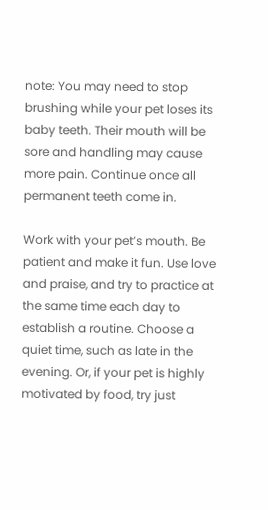note: You may need to stop brushing while your pet loses its baby teeth. Their mouth will be sore and handling may cause more pain. Continue once all permanent teeth come in.

Work with your pet’s mouth. Be patient and make it fun. Use love and praise, and try to practice at the same time each day to establish a routine. Choose a quiet time, such as late in the evening. Or, if your pet is highly motivated by food, try just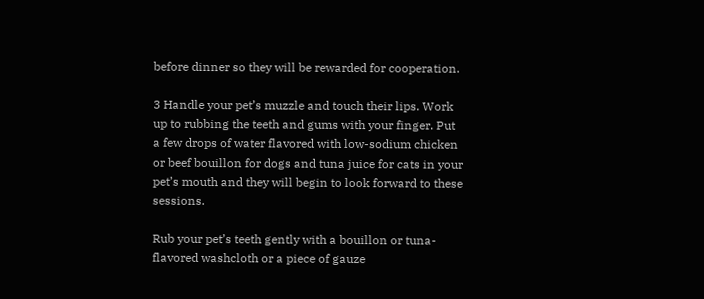before dinner so they will be rewarded for cooperation.

3 Handle your pet’s muzzle and touch their lips. Work up to rubbing the teeth and gums with your finger. Put a few drops of water flavored with low-sodium chicken or beef bouillon for dogs and tuna juice for cats in your pet’s mouth and they will begin to look forward to these sessions.

Rub your pet’s teeth gently with a bouillon or tuna-flavored washcloth or a piece of gauze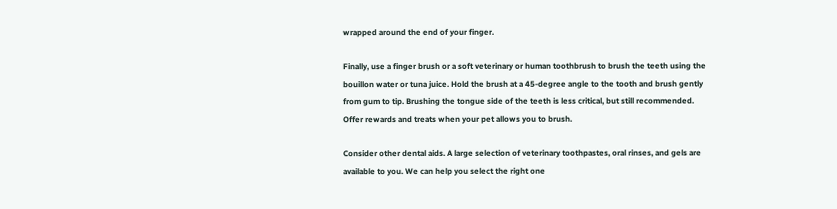wrapped around the end of your finger.

Finally, use a finger brush or a soft veterinary or human toothbrush to brush the teeth using the bouillon water or tuna juice. Hold the brush at a 45-degree angle to the tooth and brush gently from gum to tip. Brushing the tongue side of the teeth is less critical, but still recommended. Offer rewards and treats when your pet allows you to brush.

Consider other dental aids. A large selection of veterinary toothpastes, oral rinses, and gels are available to you. We can help you select the right one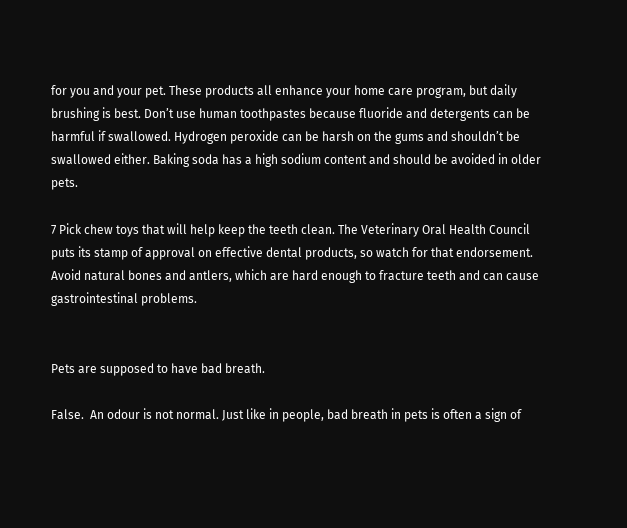for you and your pet. These products all enhance your home care program, but daily brushing is best. Don’t use human toothpastes because fluoride and detergents can be harmful if swallowed. Hydrogen peroxide can be harsh on the gums and shouldn’t be swallowed either. Baking soda has a high sodium content and should be avoided in older pets.

7 Pick chew toys that will help keep the teeth clean. The Veterinary Oral Health Council puts its stamp of approval on effective dental products, so watch for that endorsement. Avoid natural bones and antlers, which are hard enough to fracture teeth and can cause gastrointestinal problems.


Pets are supposed to have bad breath.

False.  An odour is not normal. Just like in people, bad breath in pets is often a sign of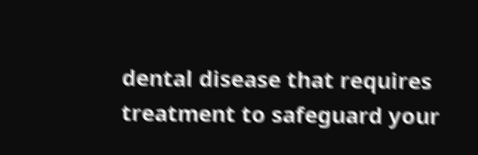dental disease that requires treatment to safeguard your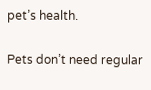pet’s health.

Pets don’t need regular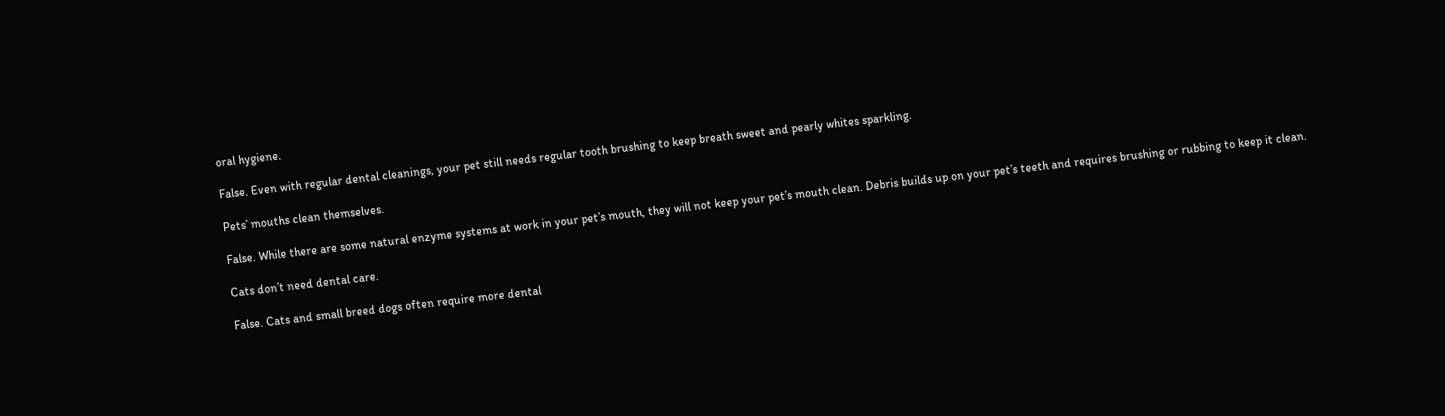oral hygiene.

False. Even with regular dental cleanings, your pet still needs regular tooth brushing to keep breath sweet and pearly whites sparkling.

Pets’ mouths clean themselves.

False. While there are some natural enzyme systems at work in your pet’s mouth, they will not keep your pet’s mouth clean. Debris builds up on your pet’s teeth and requires brushing or rubbing to keep it clean.

Cats don’t need dental care.

False. Cats and small breed dogs often require more dental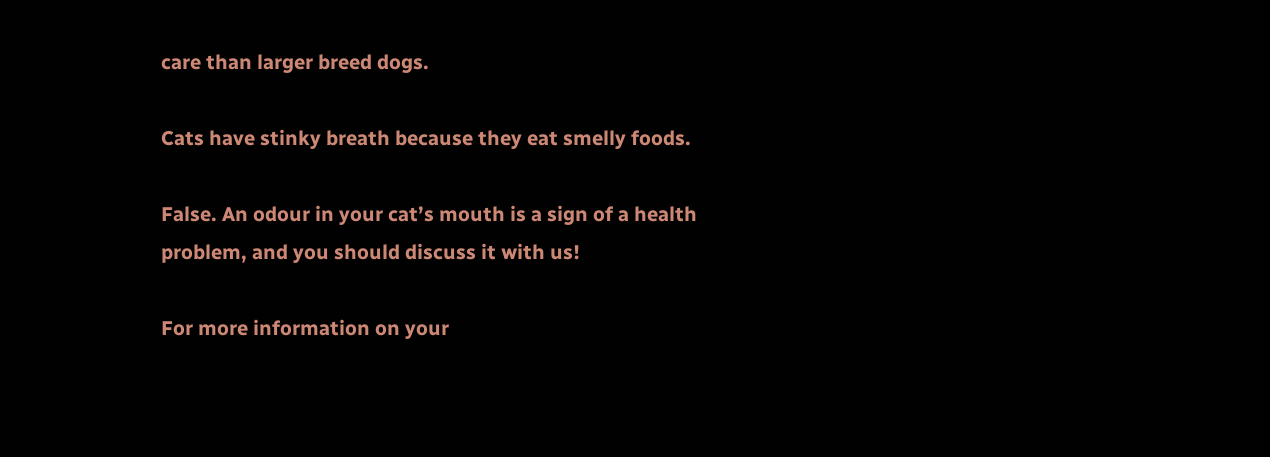care than larger breed dogs.

Cats have stinky breath because they eat smelly foods.

False. An odour in your cat’s mouth is a sign of a health problem, and you should discuss it with us!

For more information on your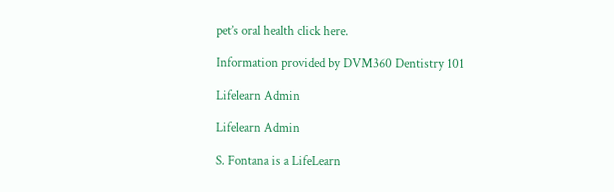pet’s oral health click here.

Information provided by DVM360 Dentistry 101

Lifelearn Admin

Lifelearn Admin

S. Fontana is a LifeLearn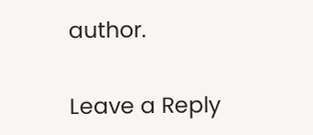author.

Leave a Reply